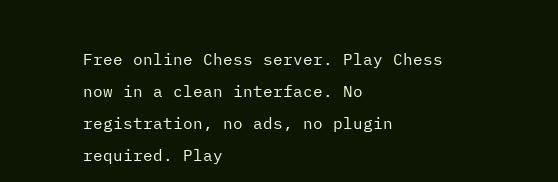Free online Chess server. Play Chess now in a clean interface. No registration, no ads, no plugin required. Play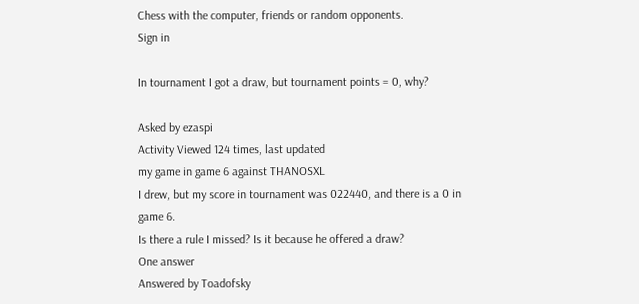Chess with the computer, friends or random opponents.
Sign in

In tournament I got a draw, but tournament points = 0, why?

Asked by ezaspi
Activity Viewed 124 times, last updated
my game in game 6 against THANOSXL
I drew, but my score in tournament was 022440, and there is a 0 in game 6.
Is there a rule I missed? Is it because he offered a draw?
One answer
Answered by Toadofsky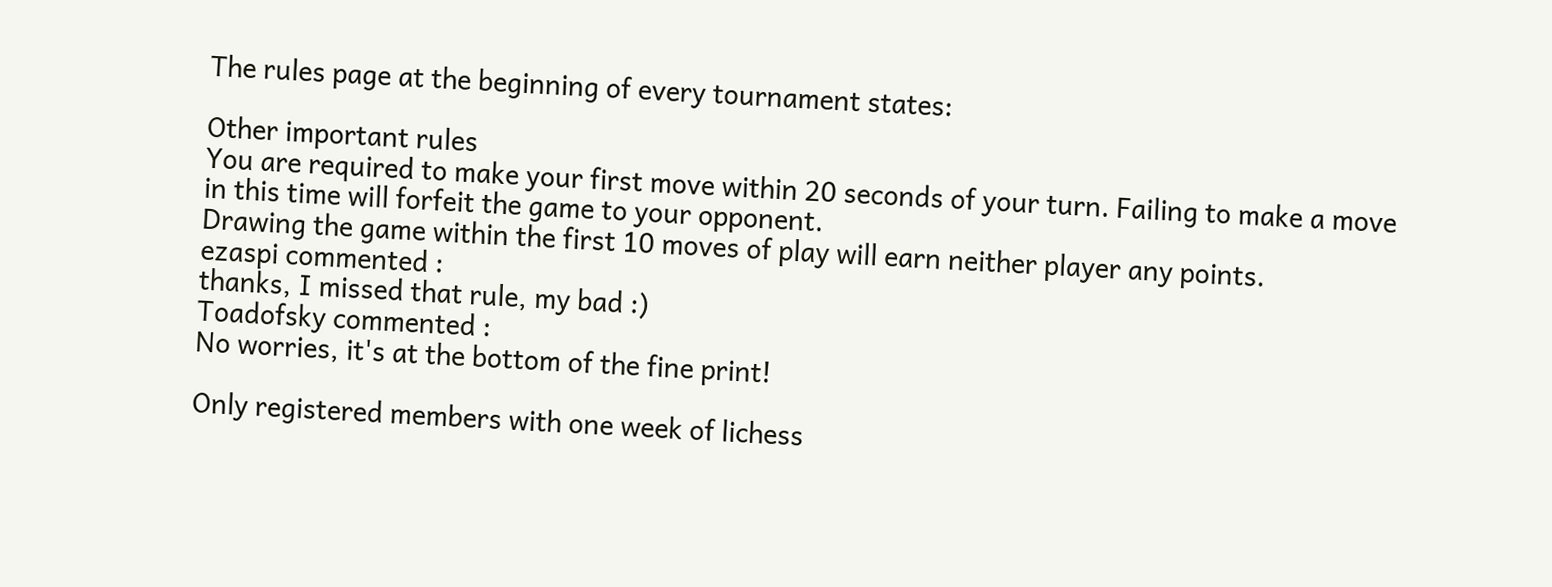The rules page at the beginning of every tournament states:

Other important rules
You are required to make your first move within 20 seconds of your turn. Failing to make a move in this time will forfeit the game to your opponent.
Drawing the game within the first 10 moves of play will earn neither player any points.
ezaspi commented :
thanks, I missed that rule, my bad :)
Toadofsky commented :
No worries, it's at the bottom of the fine print!

Only registered members with one week of lichess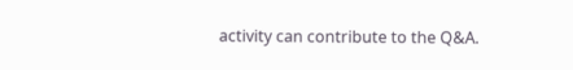activity can contribute to the Q&A.